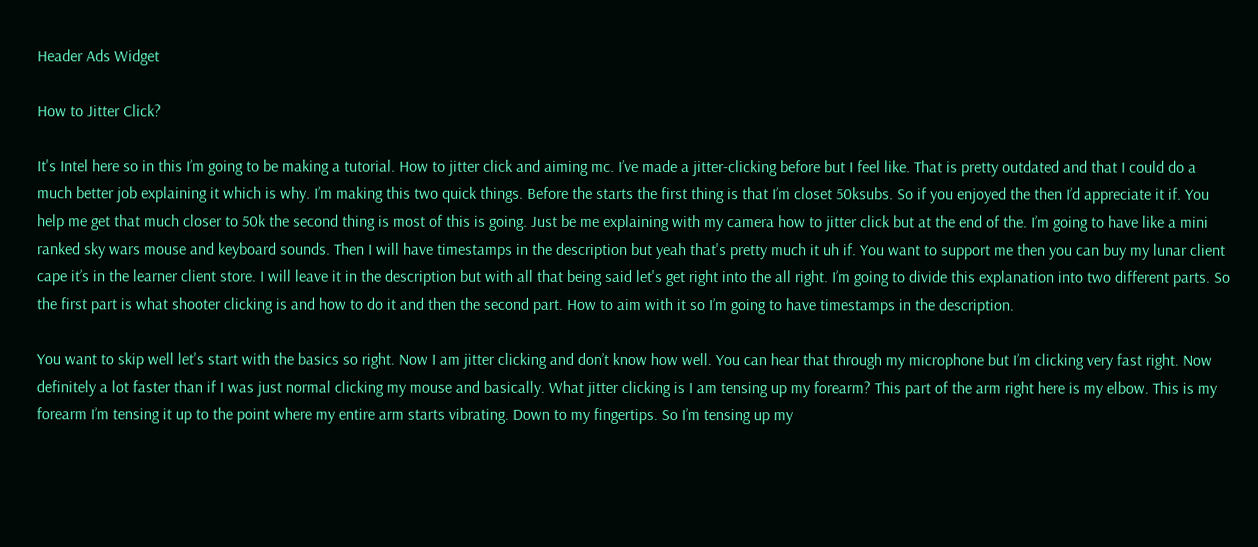Header Ads Widget

How to Jitter Click?

It's Intel here so in this I’m going to be making a tutorial. How to jitter click and aiming mc. I’ve made a jitter-clicking before but I feel like. That is pretty outdated and that I could do a much better job explaining it which is why. I’m making this two quick things. Before the starts the first thing is that I’m closet 50ksubs. So if you enjoyed the then I’d appreciate it if. You help me get that much closer to 50k the second thing is most of this is going. Just be me explaining with my camera how to jitter click but at the end of the. I’m going to have like a mini ranked sky wars mouse and keyboard sounds. Then I will have timestamps in the description but yeah that's pretty much it uh if. You want to support me then you can buy my lunar client cape it’s in the learner client store. I will leave it in the description but with all that being said let's get right into the all right. I’m going to divide this explanation into two different parts. So the first part is what shooter clicking is and how to do it and then the second part. How to aim with it so I’m going to have timestamps in the description.

You want to skip well let's start with the basics so right. Now I am jitter clicking and don’t know how well. You can hear that through my microphone but I’m clicking very fast right. Now definitely a lot faster than if I was just normal clicking my mouse and basically. What jitter clicking is I am tensing up my forearm? This part of the arm right here is my elbow. This is my forearm I’m tensing it up to the point where my entire arm starts vibrating. Down to my fingertips. So I’m tensing up my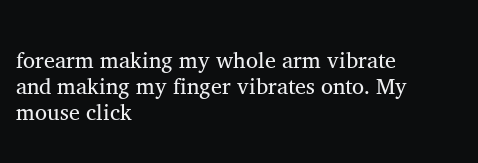forearm making my whole arm vibrate and making my finger vibrates onto. My mouse click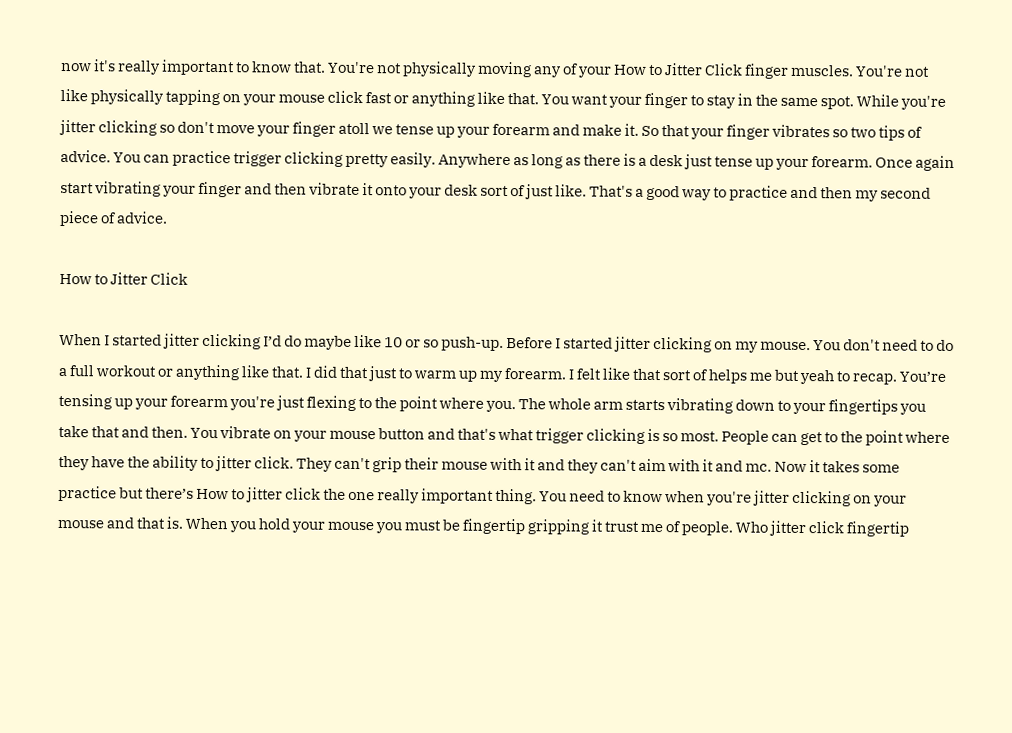now it's really important to know that. You're not physically moving any of your How to Jitter Click finger muscles. You're not like physically tapping on your mouse click fast or anything like that. You want your finger to stay in the same spot. While you're jitter clicking so don't move your finger atoll we tense up your forearm and make it. So that your finger vibrates so two tips of advice. You can practice trigger clicking pretty easily. Anywhere as long as there is a desk just tense up your forearm. Once again start vibrating your finger and then vibrate it onto your desk sort of just like. That's a good way to practice and then my second piece of advice.

How to Jitter Click

When I started jitter clicking I’d do maybe like 10 or so push-up. Before I started jitter clicking on my mouse. You don't need to do a full workout or anything like that. I did that just to warm up my forearm. I felt like that sort of helps me but yeah to recap. You’re tensing up your forearm you're just flexing to the point where you. The whole arm starts vibrating down to your fingertips you take that and then. You vibrate on your mouse button and that's what trigger clicking is so most. People can get to the point where they have the ability to jitter click. They can't grip their mouse with it and they can't aim with it and mc. Now it takes some practice but there’s How to jitter click the one really important thing. You need to know when you're jitter clicking on your mouse and that is. When you hold your mouse you must be fingertip gripping it trust me of people. Who jitter click fingertip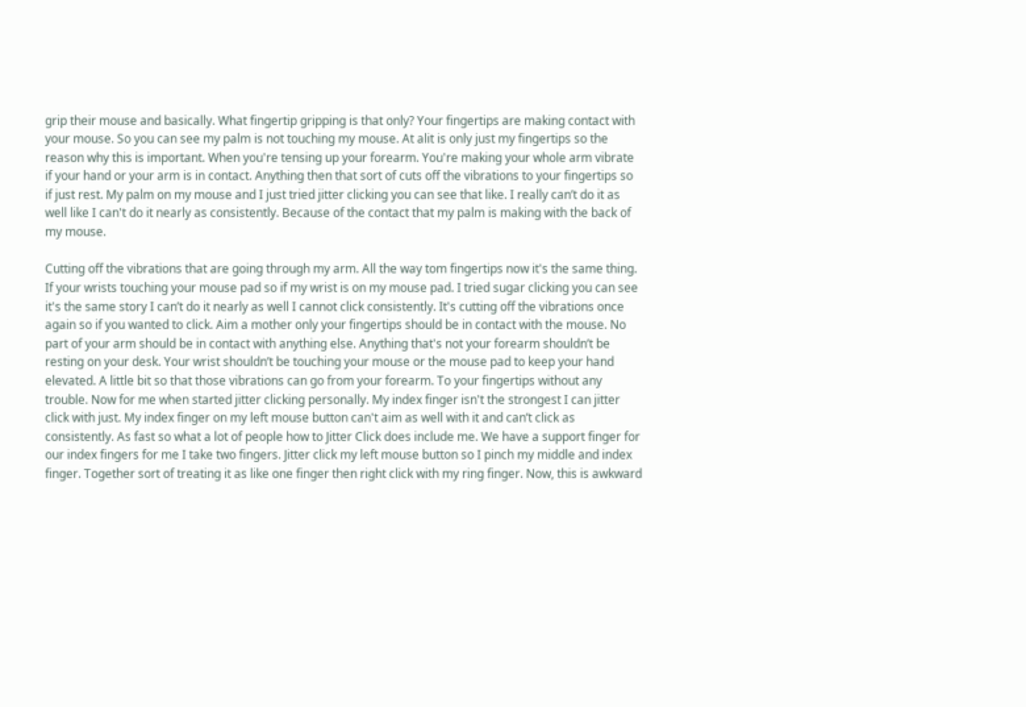grip their mouse and basically. What fingertip gripping is that only? Your fingertips are making contact with your mouse. So you can see my palm is not touching my mouse. At alit is only just my fingertips so the reason why this is important. When you're tensing up your forearm. You're making your whole arm vibrate if your hand or your arm is in contact. Anything then that sort of cuts off the vibrations to your fingertips so if just rest. My palm on my mouse and I just tried jitter clicking you can see that like. I really can’t do it as well like I can't do it nearly as consistently. Because of the contact that my palm is making with the back of my mouse.

Cutting off the vibrations that are going through my arm. All the way tom fingertips now it's the same thing. If your wrists touching your mouse pad so if my wrist is on my mouse pad. I tried sugar clicking you can see it's the same story I can’t do it nearly as well I cannot click consistently. It's cutting off the vibrations once again so if you wanted to click. Aim a mother only your fingertips should be in contact with the mouse. No part of your arm should be in contact with anything else. Anything that's not your forearm shouldn’t be resting on your desk. Your wrist shouldn’t be touching your mouse or the mouse pad to keep your hand elevated. A little bit so that those vibrations can go from your forearm. To your fingertips without any trouble. Now for me when started jitter clicking personally. My index finger isn't the strongest I can jitter click with just. My index finger on my left mouse button can't aim as well with it and can’t click as consistently. As fast so what a lot of people how to Jitter Click does include me. We have a support finger for our index fingers for me I take two fingers. Jitter click my left mouse button so I pinch my middle and index finger. Together sort of treating it as like one finger then right click with my ring finger. Now, this is awkward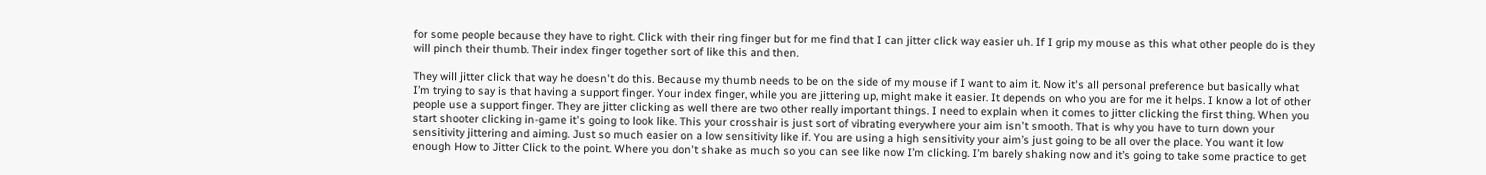for some people because they have to right. Click with their ring finger but for me find that I can jitter click way easier uh. If I grip my mouse as this what other people do is they will pinch their thumb. Their index finger together sort of like this and then.

They will jitter click that way he doesn't do this. Because my thumb needs to be on the side of my mouse if I want to aim it. Now it's all personal preference but basically what I’m trying to say is that having a support finger. Your index finger, while you are jittering up, might make it easier. It depends on who you are for me it helps. I know a lot of other people use a support finger. They are jitter clicking as well there are two other really important things. I need to explain when it comes to jitter clicking the first thing. When you start shooter clicking in-game it's going to look like. This your crosshair is just sort of vibrating everywhere your aim isn't smooth. That is why you have to turn down your sensitivity jittering and aiming. Just so much easier on a low sensitivity like if. You are using a high sensitivity your aim’s just going to be all over the place. You want it low enough How to Jitter Click to the point. Where you don't shake as much so you can see like now I’m clicking. I’m barely shaking now and it’s going to take some practice to get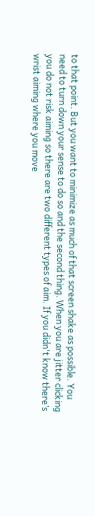to that point. But you want to minimize as much of that screen shake as possible. You need to turn down your sense to do so and the second thing. When you are jitter clicking you do not risk aiming so there are two different types of aim. If you didn't know there’s wrist aiming where you move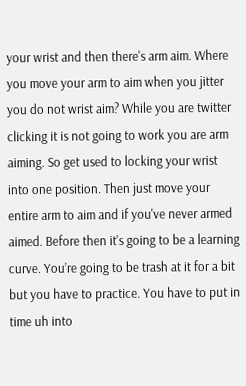your wrist and then there's arm aim. Where you move your arm to aim when you jitter you do not wrist aim? While you are twitter clicking it is not going to work you are arm aiming. So get used to locking your wrist into one position. Then just move your entire arm to aim and if you've never armed aimed. Before then it's going to be a learning curve. You’re going to be trash at it for a bit but you have to practice. You have to put in time uh into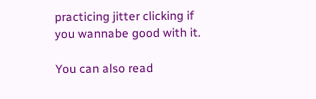practicing jitter clicking if you wannabe good with it.

You can also read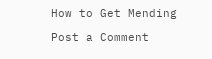How to Get Mending

Post a Comment